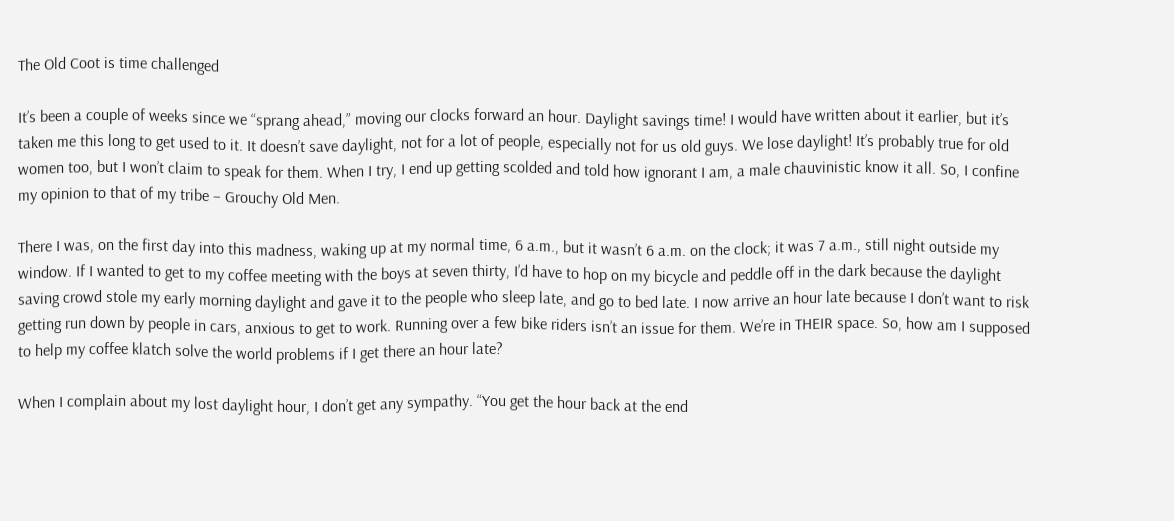The Old Coot is time challenged

It’s been a couple of weeks since we “sprang ahead,” moving our clocks forward an hour. Daylight savings time! I would have written about it earlier, but it’s taken me this long to get used to it. It doesn’t save daylight, not for a lot of people, especially not for us old guys. We lose daylight! It’s probably true for old women too, but I won’t claim to speak for them. When I try, I end up getting scolded and told how ignorant I am, a male chauvinistic know it all. So, I confine my opinion to that of my tribe – Grouchy Old Men.

There I was, on the first day into this madness, waking up at my normal time, 6 a.m., but it wasn’t 6 a.m. on the clock; it was 7 a.m., still night outside my window. If I wanted to get to my coffee meeting with the boys at seven thirty, I’d have to hop on my bicycle and peddle off in the dark because the daylight saving crowd stole my early morning daylight and gave it to the people who sleep late, and go to bed late. I now arrive an hour late because I don’t want to risk getting run down by people in cars, anxious to get to work. Running over a few bike riders isn’t an issue for them. We’re in THEIR space. So, how am I supposed to help my coffee klatch solve the world problems if I get there an hour late?

When I complain about my lost daylight hour, I don’t get any sympathy. “You get the hour back at the end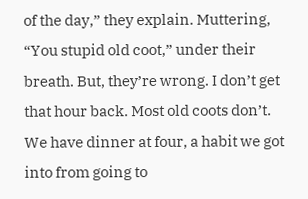of the day,” they explain. Muttering, “You stupid old coot,” under their breath. But, they’re wrong. I don’t get that hour back. Most old coots don’t. We have dinner at four, a habit we got into from going to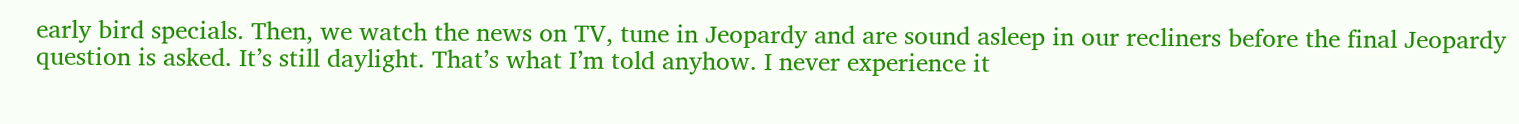early bird specials. Then, we watch the news on TV, tune in Jeopardy and are sound asleep in our recliners before the final Jeopardy question is asked. It’s still daylight. That’s what I’m told anyhow. I never experience it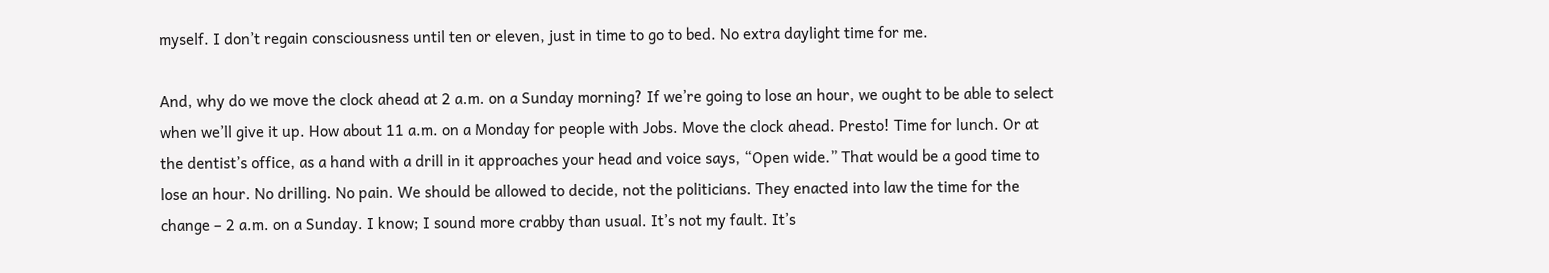myself. I don’t regain consciousness until ten or eleven, just in time to go to bed. No extra daylight time for me.

And, why do we move the clock ahead at 2 a.m. on a Sunday morning? If we’re going to lose an hour, we ought to be able to select when we’ll give it up. How about 11 a.m. on a Monday for people with Jobs. Move the clock ahead. Presto! Time for lunch. Or at the dentist’s office, as a hand with a drill in it approaches your head and voice says, “Open wide.” That would be a good time to lose an hour. No drilling. No pain. We should be allowed to decide, not the politicians. They enacted into law the time for the change – 2 a.m. on a Sunday. I know; I sound more crabby than usual. It’s not my fault. It’s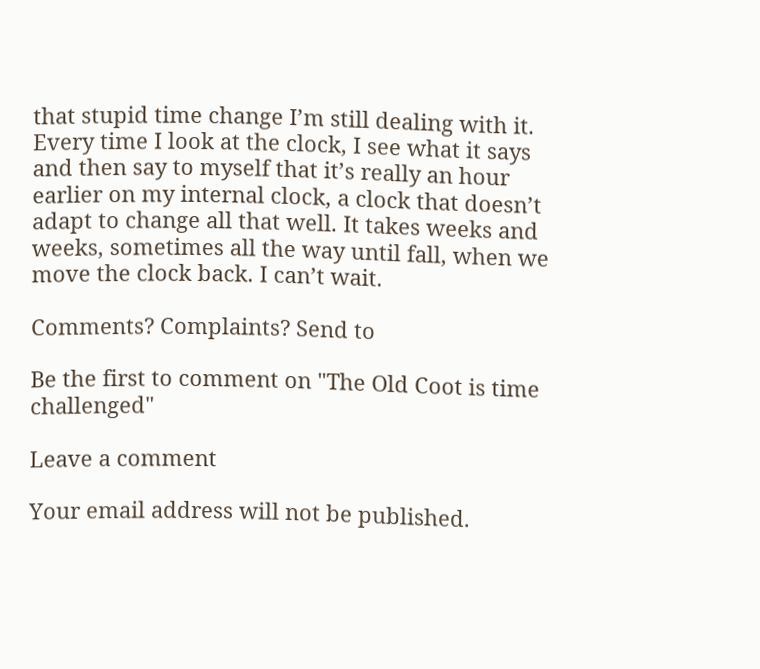that stupid time change I’m still dealing with it. Every time I look at the clock, I see what it says and then say to myself that it’s really an hour earlier on my internal clock, a clock that doesn’t adapt to change all that well. It takes weeks and weeks, sometimes all the way until fall, when we move the clock back. I can’t wait.

Comments? Complaints? Send to

Be the first to comment on "The Old Coot is time challenged"

Leave a comment

Your email address will not be published.